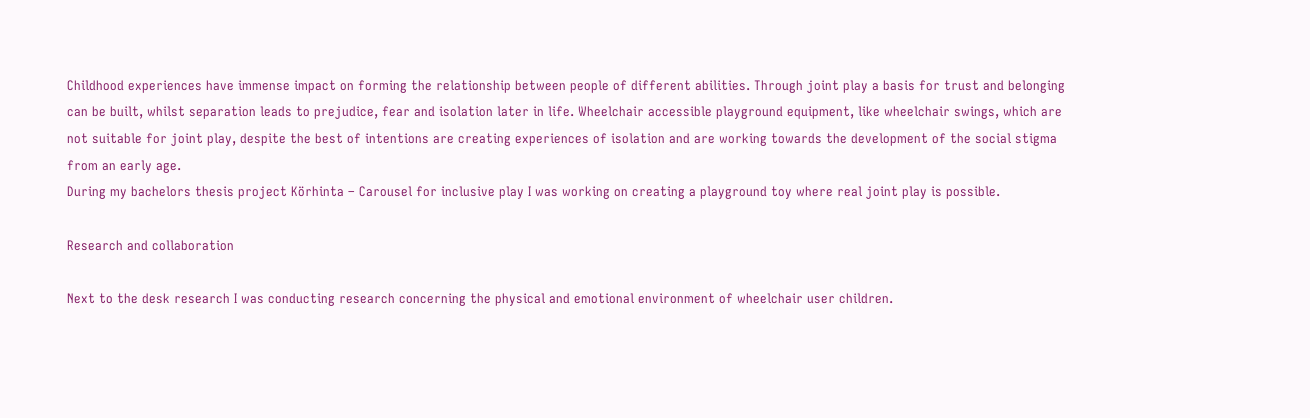Childhood experiences have immense impact on forming the relationship between people of different abilities. Through joint play a basis for trust and belonging can be built, whilst separation leads to prejudice, fear and isolation later in life. Wheelchair accessible playground equipment, like wheelchair swings, which are not suitable for joint play, despite the best of intentions are creating experiences of isolation and are working towards the development of the social stigma from an early age.
During my bachelors thesis project Körhinta – Carousel for inclusive play I was working on creating a playground toy where real joint play is possible.

Research and collaboration

Next to the desk research I was conducting research concerning the physical and emotional environment of wheelchair user children.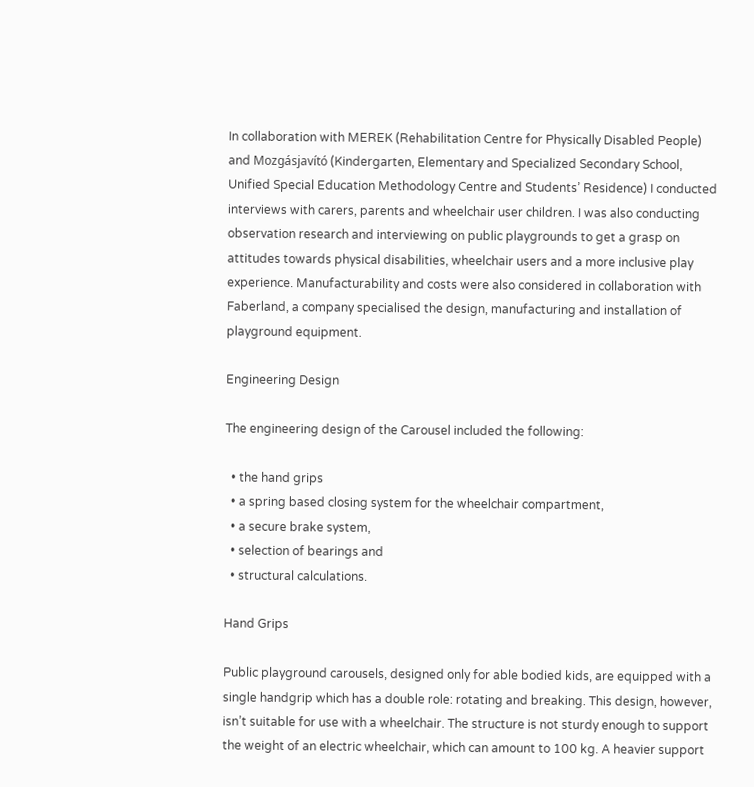In collaboration with MEREK (Rehabilitation Centre for Physically Disabled People) and Mozgásjavító (Kindergarten, Elementary and Specialized Secondary School, Unified Special Education Methodology Centre and Students’ Residence) I conducted interviews with carers, parents and wheelchair user children. I was also conducting observation research and interviewing on public playgrounds to get a grasp on attitudes towards physical disabilities, wheelchair users and a more inclusive play experience. Manufacturability and costs were also considered in collaboration with Faberland, a company specialised the design, manufacturing and installation of playground equipment.

Engineering Design

The engineering design of the Carousel included the following:

  • the hand grips
  • a spring based closing system for the wheelchair compartment,
  • a secure brake system,
  • selection of bearings and
  • structural calculations.

Hand Grips

Public playground carousels, designed only for able bodied kids, are equipped with a single handgrip which has a double role: rotating and breaking. This design, however, isn’t suitable for use with a wheelchair. The structure is not sturdy enough to support the weight of an electric wheelchair, which can amount to 100 kg. A heavier support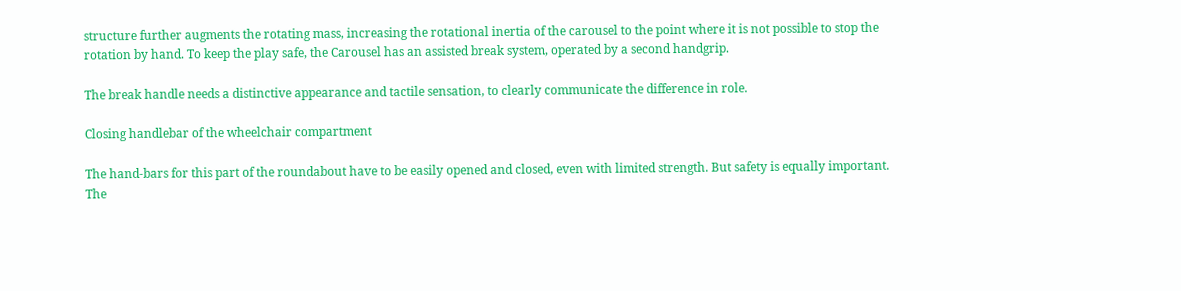structure further augments the rotating mass, increasing the rotational inertia of the carousel to the point where it is not possible to stop the rotation by hand. To keep the play safe, the Carousel has an assisted break system, operated by a second handgrip.

The break handle needs a distinctive appearance and tactile sensation, to clearly communicate the difference in role.

Closing handlebar of the wheelchair compartment

The hand-bars for this part of the roundabout have to be easily opened and closed, even with limited strength. But safety is equally important. The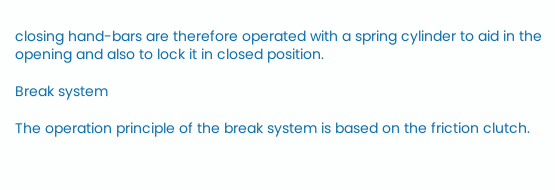closing hand-bars are therefore operated with a spring cylinder to aid in the opening and also to lock it in closed position.

Break system

The operation principle of the break system is based on the friction clutch.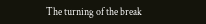The turning of the break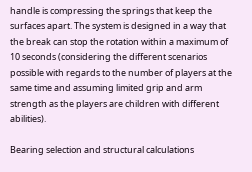handle is compressing the springs that keep the surfaces apart. The system is designed in a way that the break can stop the rotation within a maximum of 10 seconds (considering the different scenarios possible with regards to the number of players at the same time and assuming limited grip and arm strength as the players are children with different abilities).

Bearing selection and structural calculations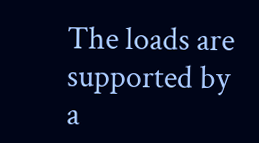The loads are supported by a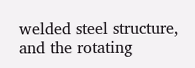welded steel structure, and the rotating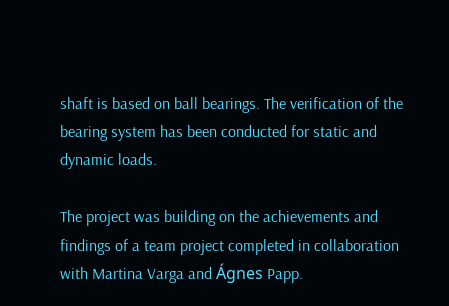shaft is based on ball bearings. The verification of the bearing system has been conducted for static and dynamic loads.

The project was building on the achievements and findings of a team project completed in collaboration with Martina Varga and Ágnes Papp.